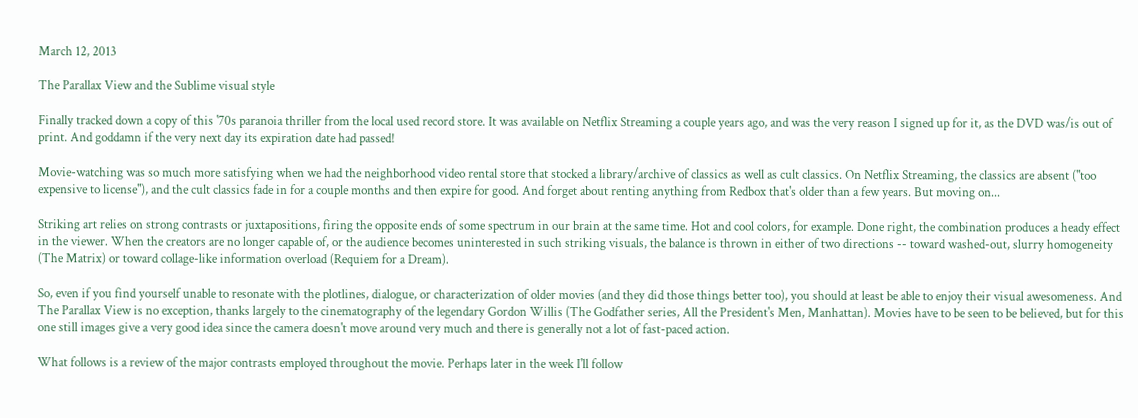March 12, 2013

The Parallax View and the Sublime visual style

Finally tracked down a copy of this '70s paranoia thriller from the local used record store. It was available on Netflix Streaming a couple years ago, and was the very reason I signed up for it, as the DVD was/is out of print. And goddamn if the very next day its expiration date had passed!

Movie-watching was so much more satisfying when we had the neighborhood video rental store that stocked a library/archive of classics as well as cult classics. On Netflix Streaming, the classics are absent ("too expensive to license"), and the cult classics fade in for a couple months and then expire for good. And forget about renting anything from Redbox that's older than a few years. But moving on...

Striking art relies on strong contrasts or juxtapositions, firing the opposite ends of some spectrum in our brain at the same time. Hot and cool colors, for example. Done right, the combination produces a heady effect in the viewer. When the creators are no longer capable of, or the audience becomes uninterested in such striking visuals, the balance is thrown in either of two directions -- toward washed-out, slurry homogeneity (The Matrix) or toward collage-like information overload (Requiem for a Dream).

So, even if you find yourself unable to resonate with the plotlines, dialogue, or characterization of older movies (and they did those things better too), you should at least be able to enjoy their visual awesomeness. And The Parallax View is no exception, thanks largely to the cinematography of the legendary Gordon Willis (The Godfather series, All the President's Men, Manhattan). Movies have to be seen to be believed, but for this one still images give a very good idea since the camera doesn't move around very much and there is generally not a lot of fast-paced action.

What follows is a review of the major contrasts employed throughout the movie. Perhaps later in the week I'll follow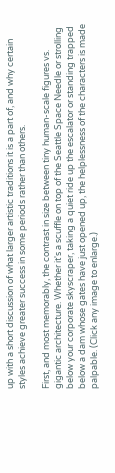up with a short discussion of what larger artistic traditions it is a part of, and why certain styles achieve greater success in some periods rather than others.

First, and most memorably, the contrast in size between tiny human-scale figures vs. gigantic architecture. Whether it's a scuffle on top of the Seattle Space Needle or strolling below your corporate skyscraper, taking a quiet ride up the escalator or standing trapped below a dam whose gates have just opened up, the helplessness of the characters is made palpable. (Click any image to enlarge.)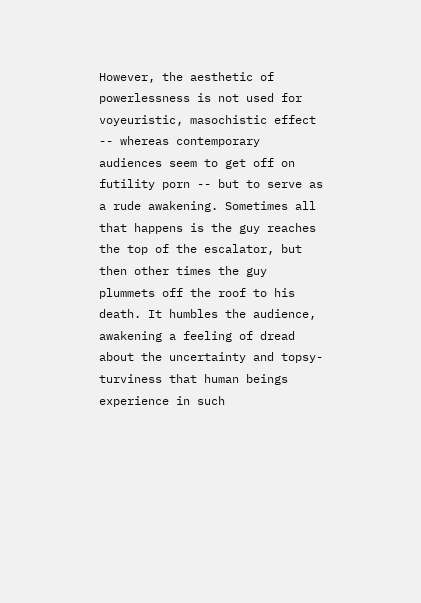However, the aesthetic of powerlessness is not used for voyeuristic, masochistic effect -- whereas contemporary audiences seem to get off on futility porn -- but to serve as a rude awakening. Sometimes all that happens is the guy reaches the top of the escalator, but then other times the guy plummets off the roof to his death. It humbles the audience, awakening a feeling of dread about the uncertainty and topsy-turviness that human beings experience in such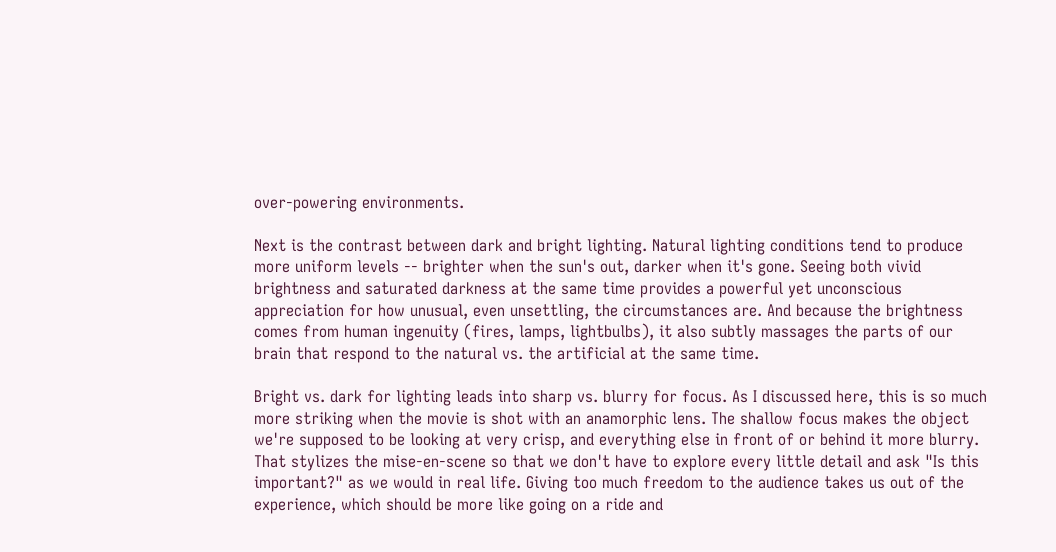over-powering environments.

Next is the contrast between dark and bright lighting. Natural lighting conditions tend to produce more uniform levels -- brighter when the sun's out, darker when it's gone. Seeing both vivid brightness and saturated darkness at the same time provides a powerful yet unconscious appreciation for how unusual, even unsettling, the circumstances are. And because the brightness comes from human ingenuity (fires, lamps, lightbulbs), it also subtly massages the parts of our brain that respond to the natural vs. the artificial at the same time.

Bright vs. dark for lighting leads into sharp vs. blurry for focus. As I discussed here, this is so much more striking when the movie is shot with an anamorphic lens. The shallow focus makes the object we're supposed to be looking at very crisp, and everything else in front of or behind it more blurry. That stylizes the mise-en-scene so that we don't have to explore every little detail and ask "Is this important?" as we would in real life. Giving too much freedom to the audience takes us out of the experience, which should be more like going on a ride and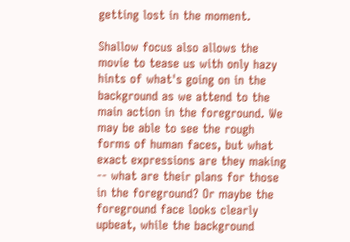getting lost in the moment.

Shallow focus also allows the movie to tease us with only hazy hints of what's going on in the background as we attend to the main action in the foreground. We may be able to see the rough forms of human faces, but what exact expressions are they making -- what are their plans for those in the foreground? Or maybe the foreground face looks clearly upbeat, while the background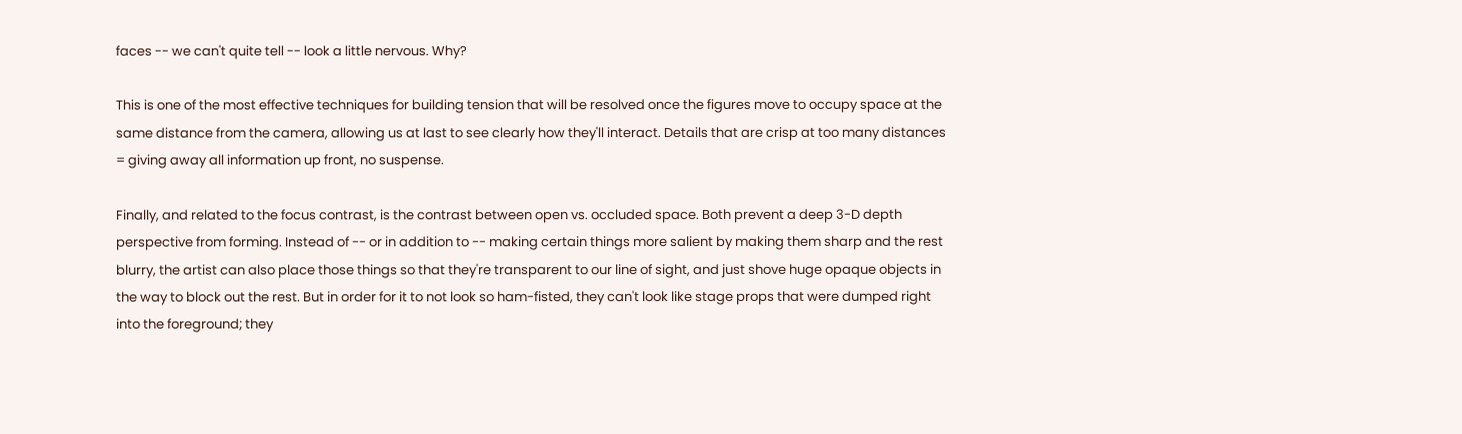faces -- we can't quite tell -- look a little nervous. Why?

This is one of the most effective techniques for building tension that will be resolved once the figures move to occupy space at the same distance from the camera, allowing us at last to see clearly how they'll interact. Details that are crisp at too many distances = giving away all information up front, no suspense.

Finally, and related to the focus contrast, is the contrast between open vs. occluded space. Both prevent a deep 3-D depth perspective from forming. Instead of -- or in addition to -- making certain things more salient by making them sharp and the rest blurry, the artist can also place those things so that they're transparent to our line of sight, and just shove huge opaque objects in the way to block out the rest. But in order for it to not look so ham-fisted, they can't look like stage props that were dumped right into the foreground; they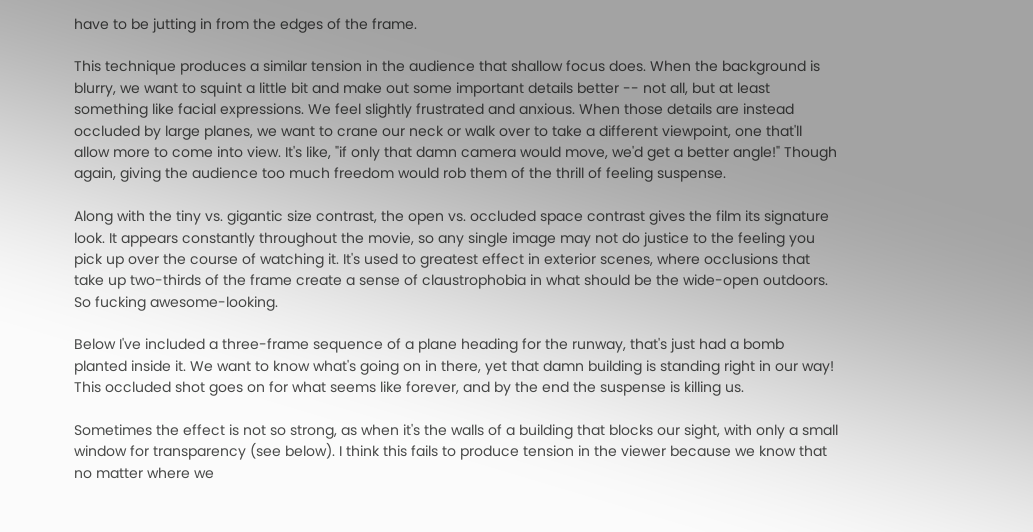have to be jutting in from the edges of the frame.

This technique produces a similar tension in the audience that shallow focus does. When the background is blurry, we want to squint a little bit and make out some important details better -- not all, but at least something like facial expressions. We feel slightly frustrated and anxious. When those details are instead occluded by large planes, we want to crane our neck or walk over to take a different viewpoint, one that'll allow more to come into view. It's like, "if only that damn camera would move, we'd get a better angle!" Though again, giving the audience too much freedom would rob them of the thrill of feeling suspense.

Along with the tiny vs. gigantic size contrast, the open vs. occluded space contrast gives the film its signature look. It appears constantly throughout the movie, so any single image may not do justice to the feeling you pick up over the course of watching it. It's used to greatest effect in exterior scenes, where occlusions that take up two-thirds of the frame create a sense of claustrophobia in what should be the wide-open outdoors. So fucking awesome-looking.

Below I've included a three-frame sequence of a plane heading for the runway, that's just had a bomb planted inside it. We want to know what's going on in there, yet that damn building is standing right in our way! This occluded shot goes on for what seems like forever, and by the end the suspense is killing us.

Sometimes the effect is not so strong, as when it's the walls of a building that blocks our sight, with only a small window for transparency (see below). I think this fails to produce tension in the viewer because we know that no matter where we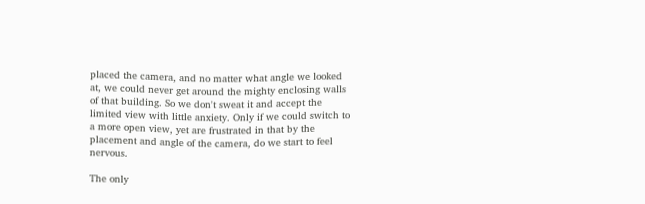placed the camera, and no matter what angle we looked at, we could never get around the mighty enclosing walls of that building. So we don't sweat it and accept the limited view with little anxiety. Only if we could switch to a more open view, yet are frustrated in that by the placement and angle of the camera, do we start to feel nervous.

The only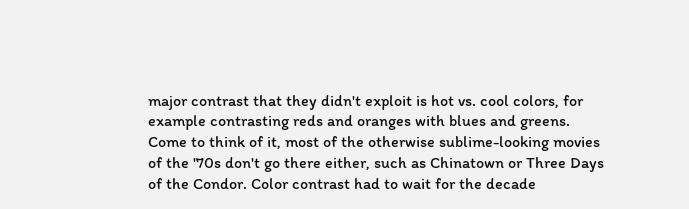major contrast that they didn't exploit is hot vs. cool colors, for example contrasting reds and oranges with blues and greens. Come to think of it, most of the otherwise sublime-looking movies of the '70s don't go there either, such as Chinatown or Three Days of the Condor. Color contrast had to wait for the decade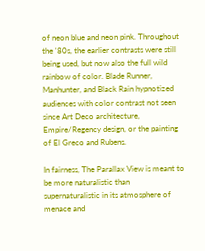of neon blue and neon pink. Throughout the '80s, the earlier contrasts were still being used, but now also the full wild rainbow of color. Blade Runner, Manhunter, and Black Rain hypnotized audiences with color contrast not seen since Art Deco architecture, Empire/Regency design, or the painting of El Greco and Rubens.

In fairness, The Parallax View is meant to be more naturalistic than supernaturalistic in its atmosphere of menace and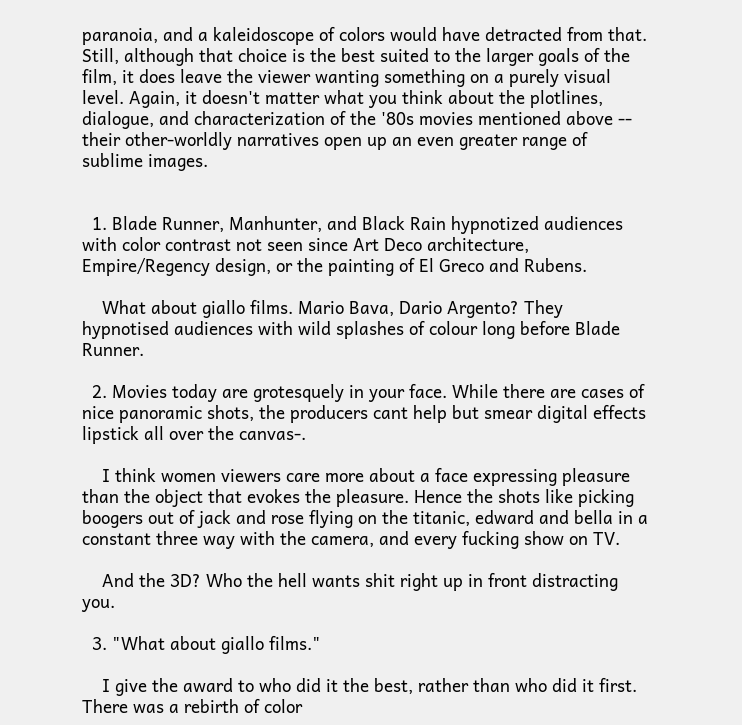paranoia, and a kaleidoscope of colors would have detracted from that. Still, although that choice is the best suited to the larger goals of the film, it does leave the viewer wanting something on a purely visual level. Again, it doesn't matter what you think about the plotlines, dialogue, and characterization of the '80s movies mentioned above -- their other-worldly narratives open up an even greater range of sublime images.


  1. Blade Runner, Manhunter, and Black Rain hypnotized audiences with color contrast not seen since Art Deco architecture, Empire/Regency design, or the painting of El Greco and Rubens.

    What about giallo films. Mario Bava, Dario Argento? They hypnotised audiences with wild splashes of colour long before Blade Runner.

  2. Movies today are grotesquely in your face. While there are cases of nice panoramic shots, the producers cant help but smear digital effects lipstick all over the canvas-.

    I think women viewers care more about a face expressing pleasure than the object that evokes the pleasure. Hence the shots like picking boogers out of jack and rose flying on the titanic, edward and bella in a constant three way with the camera, and every fucking show on TV.

    And the 3D? Who the hell wants shit right up in front distracting you.

  3. "What about giallo films."

    I give the award to who did it the best, rather than who did it first. There was a rebirth of color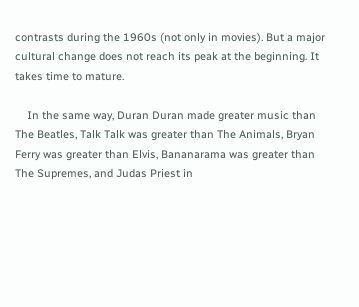contrasts during the 1960s (not only in movies). But a major cultural change does not reach its peak at the beginning. It takes time to mature.

    In the same way, Duran Duran made greater music than The Beatles, Talk Talk was greater than The Animals, Bryan Ferry was greater than Elvis, Bananarama was greater than The Supremes, and Judas Priest in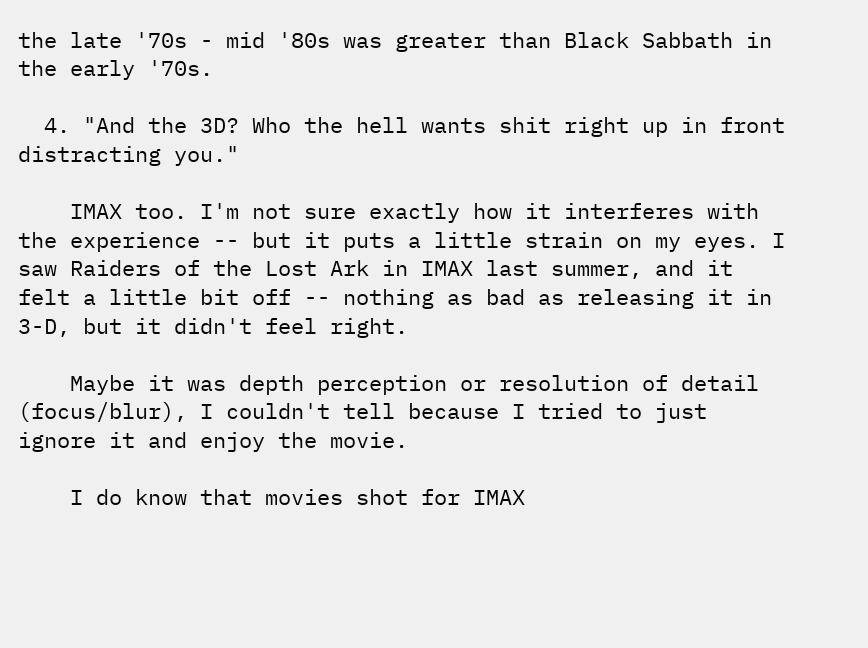the late '70s - mid '80s was greater than Black Sabbath in the early '70s.

  4. "And the 3D? Who the hell wants shit right up in front distracting you."

    IMAX too. I'm not sure exactly how it interferes with the experience -- but it puts a little strain on my eyes. I saw Raiders of the Lost Ark in IMAX last summer, and it felt a little bit off -- nothing as bad as releasing it in 3-D, but it didn't feel right.

    Maybe it was depth perception or resolution of detail (focus/blur), I couldn't tell because I tried to just ignore it and enjoy the movie.

    I do know that movies shot for IMAX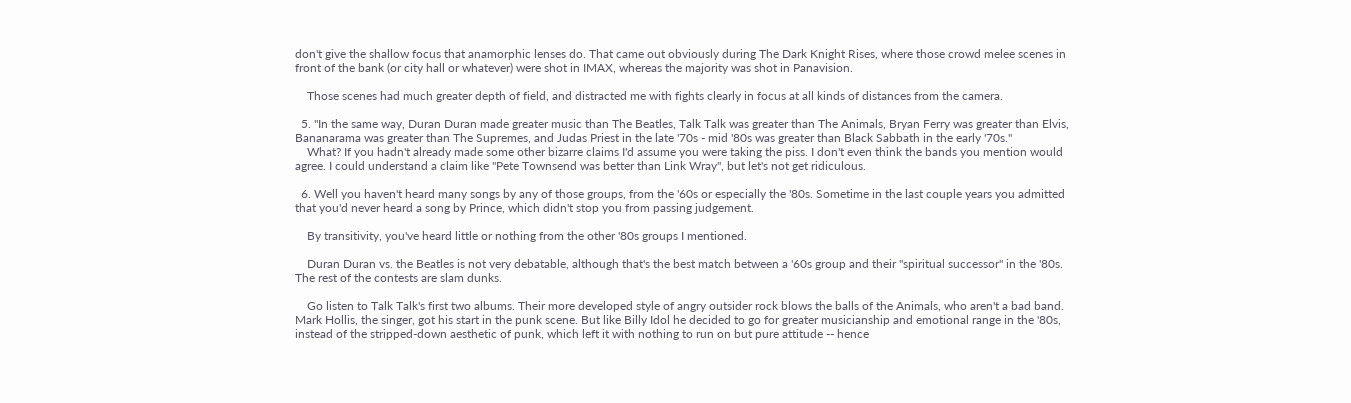don't give the shallow focus that anamorphic lenses do. That came out obviously during The Dark Knight Rises, where those crowd melee scenes in front of the bank (or city hall or whatever) were shot in IMAX, whereas the majority was shot in Panavision.

    Those scenes had much greater depth of field, and distracted me with fights clearly in focus at all kinds of distances from the camera.

  5. "In the same way, Duran Duran made greater music than The Beatles, Talk Talk was greater than The Animals, Bryan Ferry was greater than Elvis, Bananarama was greater than The Supremes, and Judas Priest in the late '70s - mid '80s was greater than Black Sabbath in the early '70s."
    What? If you hadn't already made some other bizarre claims I'd assume you were taking the piss. I don't even think the bands you mention would agree. I could understand a claim like "Pete Townsend was better than Link Wray", but let's not get ridiculous.

  6. Well you haven't heard many songs by any of those groups, from the '60s or especially the '80s. Sometime in the last couple years you admitted that you'd never heard a song by Prince, which didn't stop you from passing judgement.

    By transitivity, you've heard little or nothing from the other '80s groups I mentioned.

    Duran Duran vs. the Beatles is not very debatable, although that's the best match between a '60s group and their "spiritual successor" in the '80s. The rest of the contests are slam dunks.

    Go listen to Talk Talk's first two albums. Their more developed style of angry outsider rock blows the balls of the Animals, who aren't a bad band. Mark Hollis, the singer, got his start in the punk scene. But like Billy Idol he decided to go for greater musicianship and emotional range in the '80s, instead of the stripped-down aesthetic of punk, which left it with nothing to run on but pure attitude -- hence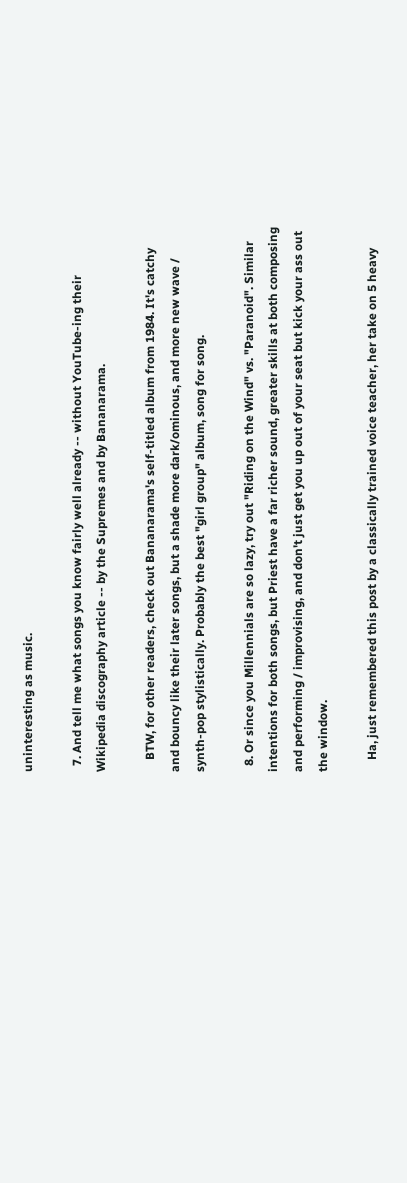uninteresting as music.

  7. And tell me what songs you know fairly well already -- without YouTube-ing their Wikipedia discography article -- by the Supremes and by Bananarama.

    BTW, for other readers, check out Bananarama's self-titled album from 1984. It's catchy and bouncy like their later songs, but a shade more dark/ominous, and more new wave / synth-pop stylistically. Probably the best "girl group" album, song for song.

  8. Or since you Millennials are so lazy, try out "Riding on the Wind" vs. "Paranoid". Similar intentions for both songs, but Priest have a far richer sound, greater skills at both composing and performing / improvising, and don't just get you up out of your seat but kick your ass out the window.

    Ha, just remembered this post by a classically trained voice teacher, her take on 5 heavy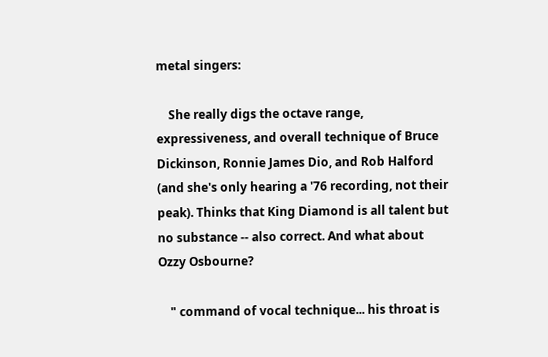metal singers:

    She really digs the octave range, expressiveness, and overall technique of Bruce Dickinson, Ronnie James Dio, and Rob Halford (and she's only hearing a '76 recording, not their peak). Thinks that King Diamond is all talent but no substance -- also correct. And what about Ozzy Osbourne?

    " command of vocal technique... his throat is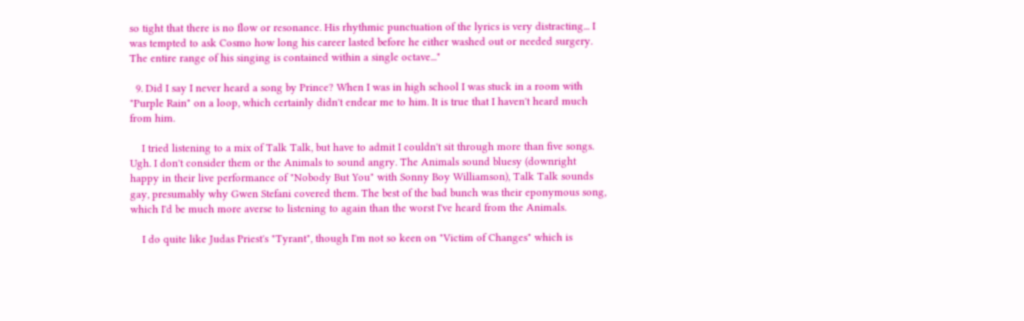so tight that there is no flow or resonance. His rhythmic punctuation of the lyrics is very distracting... I was tempted to ask Cosmo how long his career lasted before he either washed out or needed surgery. The entire range of his singing is contained within a single octave..."

  9. Did I say I never heard a song by Prince? When I was in high school I was stuck in a room with "Purple Rain" on a loop, which certainly didn't endear me to him. It is true that I haven't heard much from him.

    I tried listening to a mix of Talk Talk, but have to admit I couldn't sit through more than five songs. Ugh. I don't consider them or the Animals to sound angry. The Animals sound bluesy (downright happy in their live performance of "Nobody But You" with Sonny Boy Williamson), Talk Talk sounds gay, presumably why Gwen Stefani covered them. The best of the bad bunch was their eponymous song, which I'd be much more averse to listening to again than the worst I've heard from the Animals.

    I do quite like Judas Priest's "Tyrant", though I'm not so keen on "Victim of Changes" which is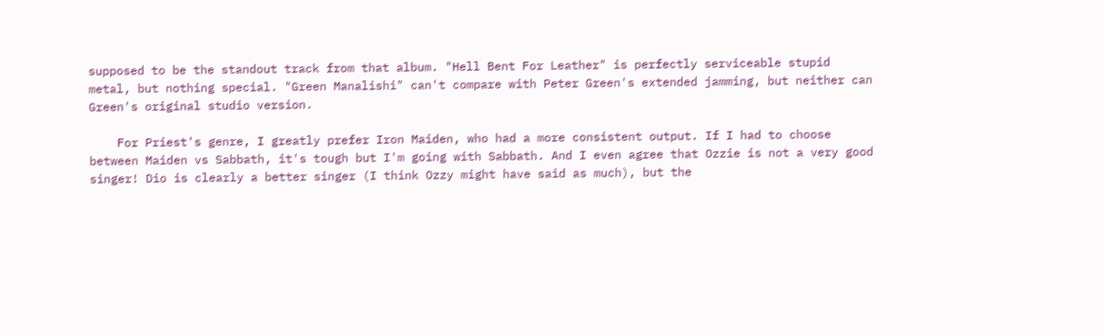supposed to be the standout track from that album. "Hell Bent For Leather" is perfectly serviceable stupid metal, but nothing special. "Green Manalishi" can't compare with Peter Green's extended jamming, but neither can Green's original studio version.

    For Priest's genre, I greatly prefer Iron Maiden, who had a more consistent output. If I had to choose between Maiden vs Sabbath, it's tough but I'm going with Sabbath. And I even agree that Ozzie is not a very good singer! Dio is clearly a better singer (I think Ozzy might have said as much), but the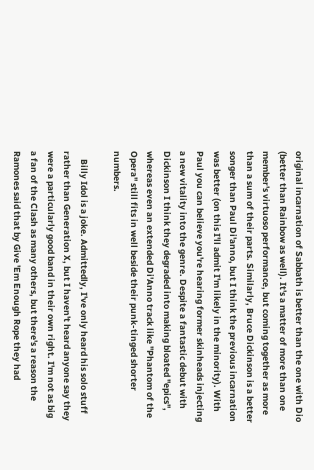original incarnation of Sabbath is better than the one with Dio (better than Rainbow as well). It's a matter of more than one member's virtuoso performance, but coming together as more than a sum of their parts. Similarly, Bruce Dickinson is a better songer than Paul Di'anno, but I think the previous incarnation was better (on this I'll admit I'm likely in the minority). With Paul you can believe you're hearing former skinheads injecting a new vitality into the genre. Despite a fantastic debut with Dickinson I think they degraded into making bloated "epics", whereas even an extended Di'Anno track like "Phantom of the Opera" still fits in well beside their punk-tinged shorter numbers.

    Billy Idol is a joke. Admittedly, I've only heard his solo stuff rather than Generation X, but I haven't heard anyone say they were a particularly good band in their own right. I'm not as big a fan of the Clash as many others, but there's a reason the Ramones said that by Give 'Em Enough Rope they had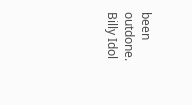been outdone. Billy Idol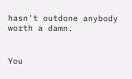hasn't outdone anybody worth a damn.


You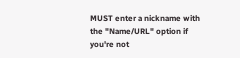MUST enter a nickname with the "Name/URL" option if you're not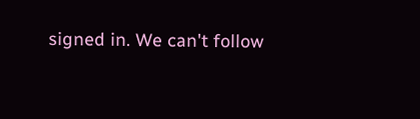signed in. We can't follow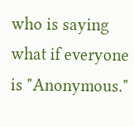who is saying what if everyone is "Anonymous."